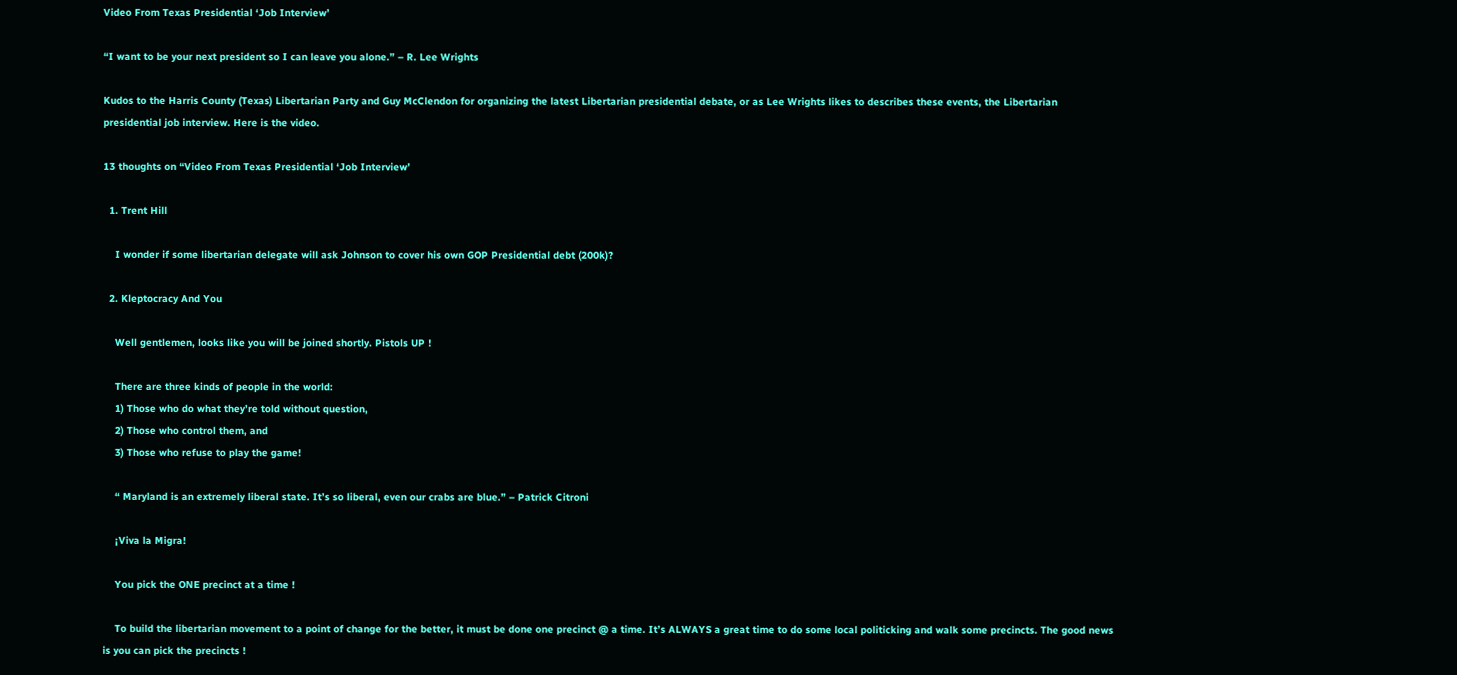Video From Texas Presidential ‘Job Interview’

“I want to be your next president so I can leave you alone.” – R. Lee Wrights

Kudos to the Harris County (Texas) Libertarian Party and Guy McClendon for organizing the latest Libertarian presidential debate, or as Lee Wrights likes to describes these events, the Libertarian presidential job interview. Here is the video.

13 thoughts on “Video From Texas Presidential ‘Job Interview’

  1. Trent Hill

    I wonder if some libertarian delegate will ask Johnson to cover his own GOP Presidential debt (200k)?

  2. Kleptocracy And You

    Well gentlemen, looks like you will be joined shortly. Pistols UP !

    There are three kinds of people in the world:
    1) Those who do what they’re told without question,
    2) Those who control them, and
    3) Those who refuse to play the game!

    “ Maryland is an extremely liberal state. It’s so liberal, even our crabs are blue.” – Patrick Citroni

    ¡Viva la Migra!

    You pick the ONE precinct at a time !

    To build the libertarian movement to a point of change for the better, it must be done one precinct @ a time. It’s ALWAYS a great time to do some local politicking and walk some precincts. The good news is you can pick the precincts !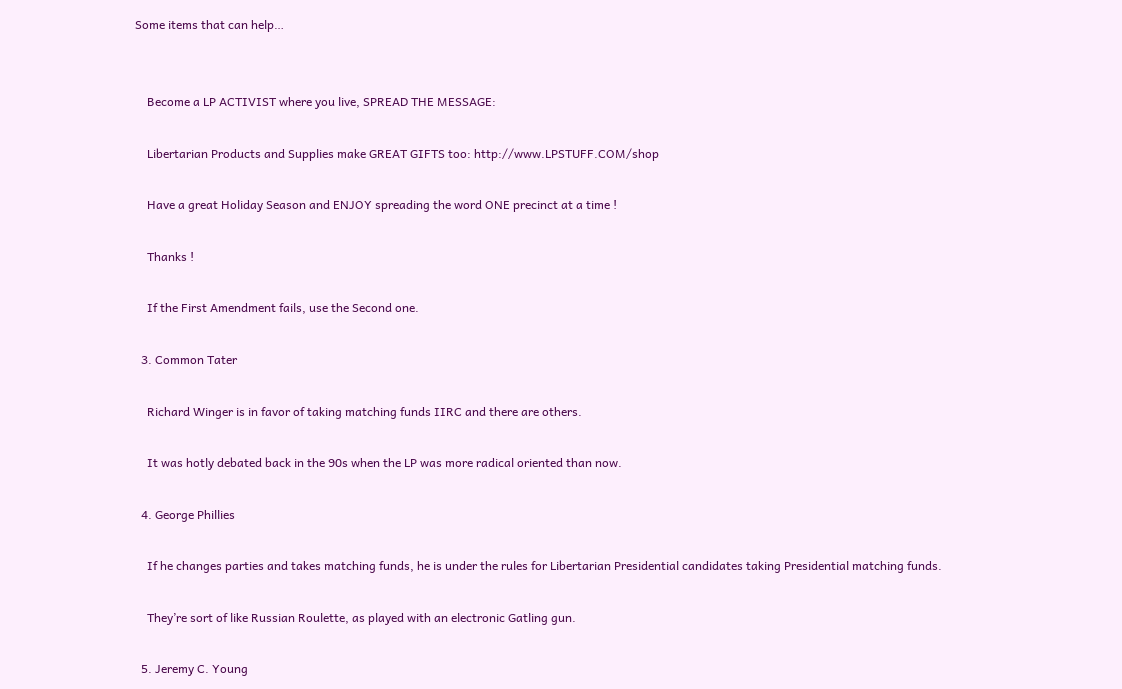Some items that can help…


    Become a LP ACTIVIST where you live, SPREAD THE MESSAGE:

    Libertarian Products and Supplies make GREAT GIFTS too: http://www.LPSTUFF.COM/shop

    Have a great Holiday Season and ENJOY spreading the word ONE precinct at a time !

    Thanks !

    If the First Amendment fails, use the Second one.

  3. Common Tater

    Richard Winger is in favor of taking matching funds IIRC and there are others.

    It was hotly debated back in the 90s when the LP was more radical oriented than now.

  4. George Phillies

    If he changes parties and takes matching funds, he is under the rules for Libertarian Presidential candidates taking Presidential matching funds.

    They’re sort of like Russian Roulette, as played with an electronic Gatling gun.

  5. Jeremy C. Young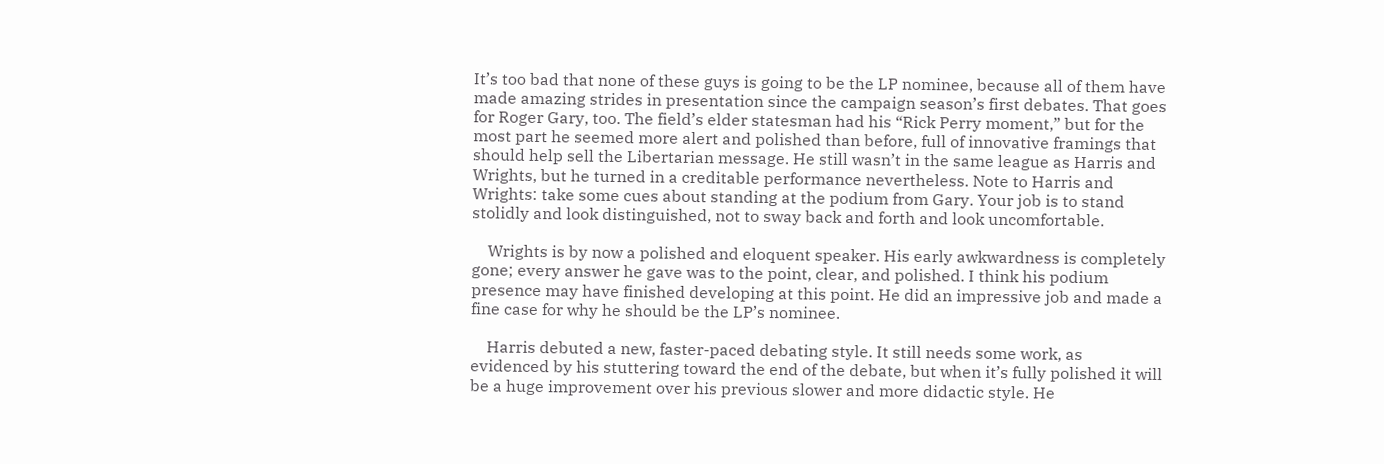It’s too bad that none of these guys is going to be the LP nominee, because all of them have made amazing strides in presentation since the campaign season’s first debates. That goes for Roger Gary, too. The field’s elder statesman had his “Rick Perry moment,” but for the most part he seemed more alert and polished than before, full of innovative framings that should help sell the Libertarian message. He still wasn’t in the same league as Harris and Wrights, but he turned in a creditable performance nevertheless. Note to Harris and Wrights: take some cues about standing at the podium from Gary. Your job is to stand stolidly and look distinguished, not to sway back and forth and look uncomfortable.

    Wrights is by now a polished and eloquent speaker. His early awkwardness is completely gone; every answer he gave was to the point, clear, and polished. I think his podium presence may have finished developing at this point. He did an impressive job and made a fine case for why he should be the LP’s nominee.

    Harris debuted a new, faster-paced debating style. It still needs some work, as evidenced by his stuttering toward the end of the debate, but when it’s fully polished it will be a huge improvement over his previous slower and more didactic style. He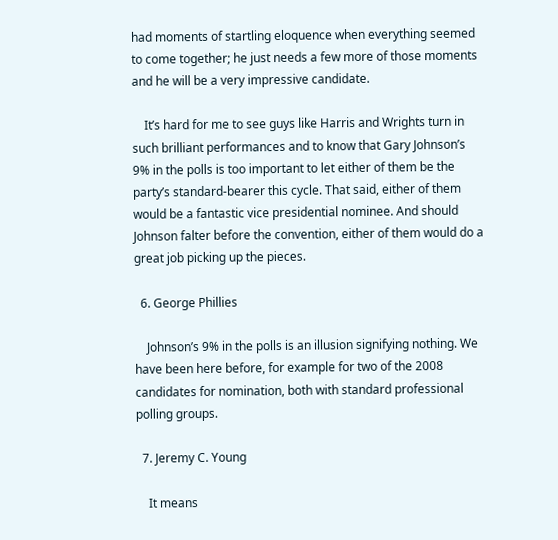had moments of startling eloquence when everything seemed to come together; he just needs a few more of those moments and he will be a very impressive candidate.

    It’s hard for me to see guys like Harris and Wrights turn in such brilliant performances and to know that Gary Johnson’s 9% in the polls is too important to let either of them be the party’s standard-bearer this cycle. That said, either of them would be a fantastic vice presidential nominee. And should Johnson falter before the convention, either of them would do a great job picking up the pieces.

  6. George Phillies

    Johnson’s 9% in the polls is an illusion signifying nothing. We have been here before, for example for two of the 2008 candidates for nomination, both with standard professional polling groups.

  7. Jeremy C. Young

    It means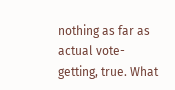nothing as far as actual vote-getting, true. What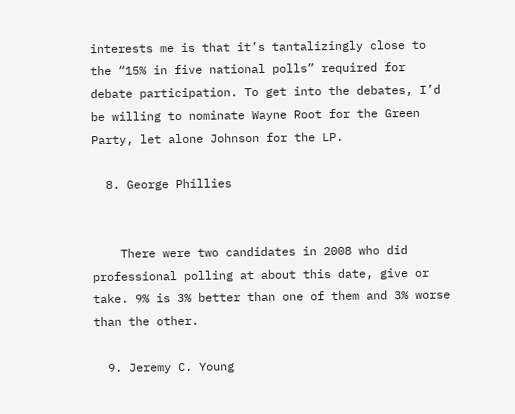interests me is that it’s tantalizingly close to the “15% in five national polls” required for debate participation. To get into the debates, I’d be willing to nominate Wayne Root for the Green Party, let alone Johnson for the LP.

  8. George Phillies


    There were two candidates in 2008 who did professional polling at about this date, give or take. 9% is 3% better than one of them and 3% worse than the other.

  9. Jeremy C. Young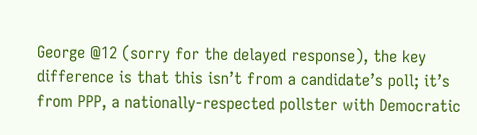George @12 (sorry for the delayed response), the key difference is that this isn’t from a candidate’s poll; it’s from PPP, a nationally-respected pollster with Democratic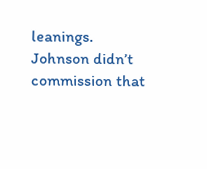leanings. Johnson didn’t commission that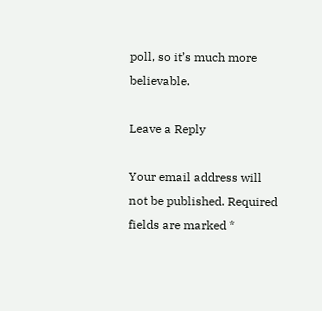poll, so it’s much more believable.

Leave a Reply

Your email address will not be published. Required fields are marked *